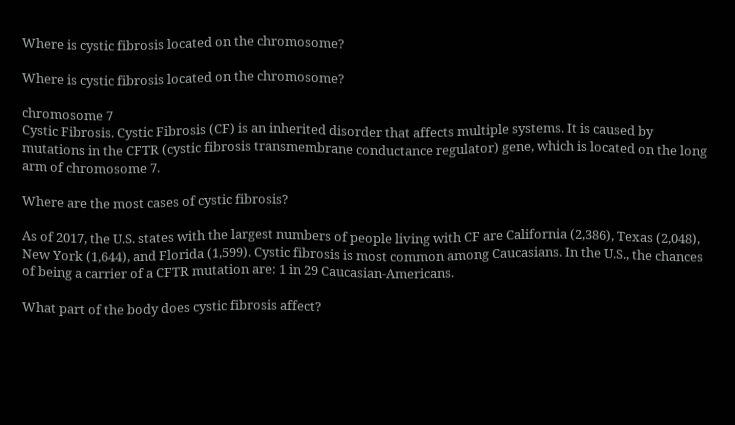Where is cystic fibrosis located on the chromosome?

Where is cystic fibrosis located on the chromosome?

chromosome 7
Cystic Fibrosis. Cystic Fibrosis (CF) is an inherited disorder that affects multiple systems. It is caused by mutations in the CFTR (cystic fibrosis transmembrane conductance regulator) gene, which is located on the long arm of chromosome 7.

Where are the most cases of cystic fibrosis?

As of 2017, the U.S. states with the largest numbers of people living with CF are California (2,386), Texas (2,048), New York (1,644), and Florida (1,599). Cystic fibrosis is most common among Caucasians. In the U.S., the chances of being a carrier of a CFTR mutation are: 1 in 29 Caucasian-Americans.

What part of the body does cystic fibrosis affect?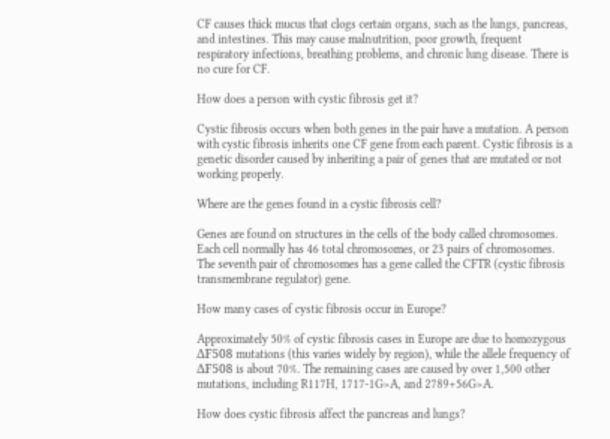CF causes thick mucus that clogs certain organs, such as the lungs, pancreas, and intestines. This may cause malnutrition, poor growth, frequent respiratory infections, breathing problems, and chronic lung disease. There is no cure for CF.

How does a person with cystic fibrosis get it?

Cystic fibrosis occurs when both genes in the pair have a mutation. A person with cystic fibrosis inherits one CF gene from each parent. Cystic fibrosis is a genetic disorder caused by inheriting a pair of genes that are mutated or not working properly.

Where are the genes found in a cystic fibrosis cell?

Genes are found on structures in the cells of the body called chromosomes. Each cell normally has 46 total chromosomes, or 23 pairs of chromosomes. The seventh pair of chromosomes has a gene called the CFTR (cystic fibrosis transmembrane regulator) gene.

How many cases of cystic fibrosis occur in Europe?

Approximately 50% of cystic fibrosis cases in Europe are due to homozygous ΔF508 mutations (this varies widely by region), while the allele frequency of ΔF508 is about 70%. The remaining cases are caused by over 1,500 other mutations, including R117H, 1717-1G>A, and 2789+56G>A.

How does cystic fibrosis affect the pancreas and lungs?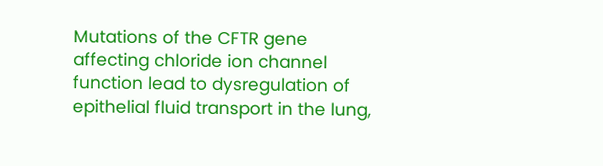Mutations of the CFTR gene affecting chloride ion channel function lead to dysregulation of epithelial fluid transport in the lung,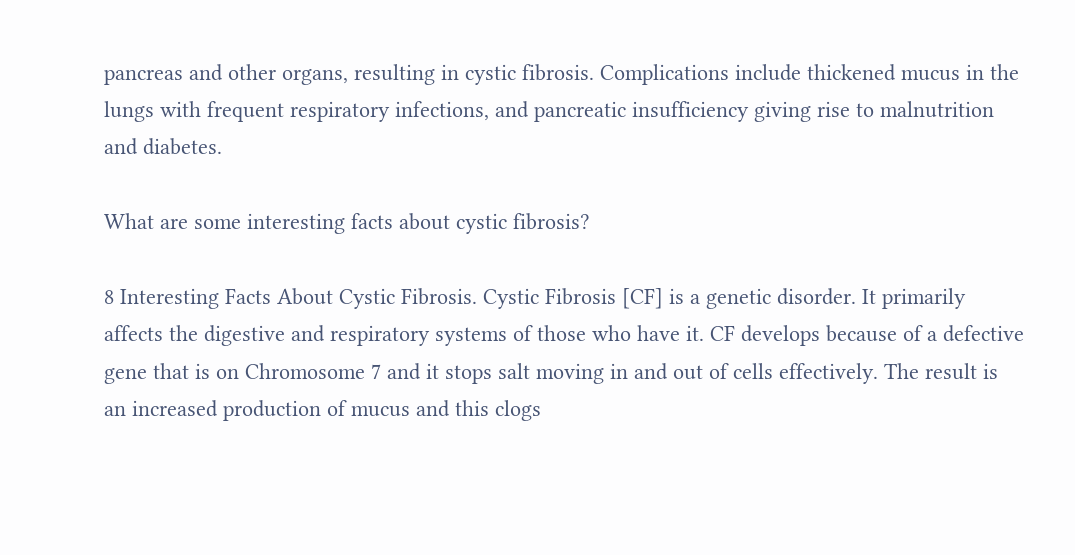pancreas and other organs, resulting in cystic fibrosis. Complications include thickened mucus in the lungs with frequent respiratory infections, and pancreatic insufficiency giving rise to malnutrition and diabetes.

What are some interesting facts about cystic fibrosis?

8 Interesting Facts About Cystic Fibrosis. Cystic Fibrosis [CF] is a genetic disorder. It primarily affects the digestive and respiratory systems of those who have it. CF develops because of a defective gene that is on Chromosome 7 and it stops salt moving in and out of cells effectively. The result is an increased production of mucus and this clogs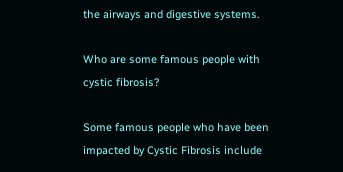the airways and digestive systems.

Who are some famous people with cystic fibrosis?

Some famous people who have been impacted by Cystic Fibrosis include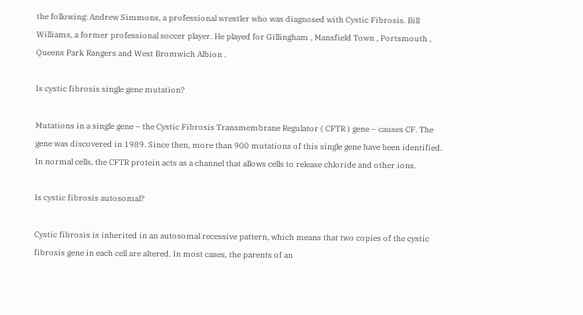the following: Andrew Simmons, a professional wrestler who was diagnosed with Cystic Fibrosis. Bill Williams, a former professional soccer player. He played for Gillingham , Mansfield Town , Portsmouth , Queens Park Rangers and West Bromwich Albion .

Is cystic fibrosis single gene mutation?

Mutations in a single gene – the Cystic Fibrosis Transmembrane Regulator ( CFTR ) gene – causes CF. The gene was discovered in 1989. Since then, more than 900 mutations of this single gene have been identified. In normal cells, the CFTR protein acts as a channel that allows cells to release chloride and other ions.

Is cystic fibrosis autosomal?

Cystic fibrosis is inherited in an autosomal recessive pattern, which means that two copies of the cystic fibrosis gene in each cell are altered. In most cases, the parents of an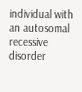individual with an autosomal recessive disorder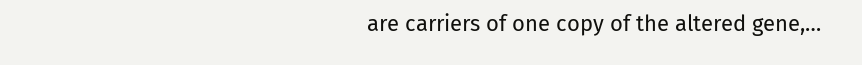are carriers of one copy of the altered gene,…